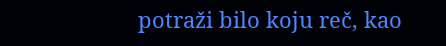potraži bilo koju reč, kao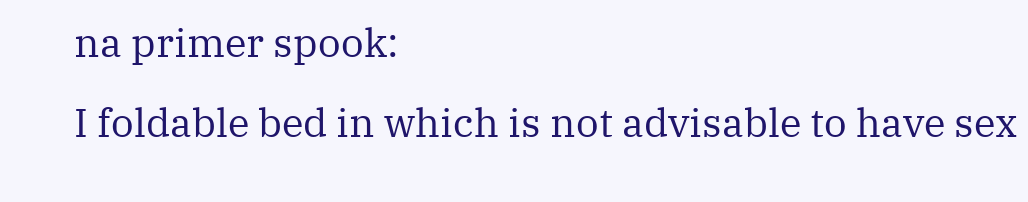na primer spook:
I foldable bed in which is not advisable to have sex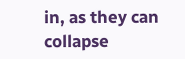in, as they can collapse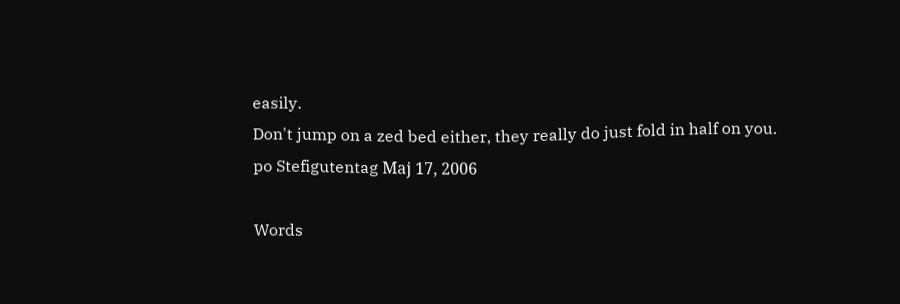easily.
Don't jump on a zed bed either, they really do just fold in half on you.
po Stefigutentag Мај 17, 2006

Words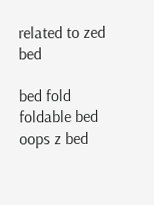related to zed bed

bed fold foldable bed oops z bed